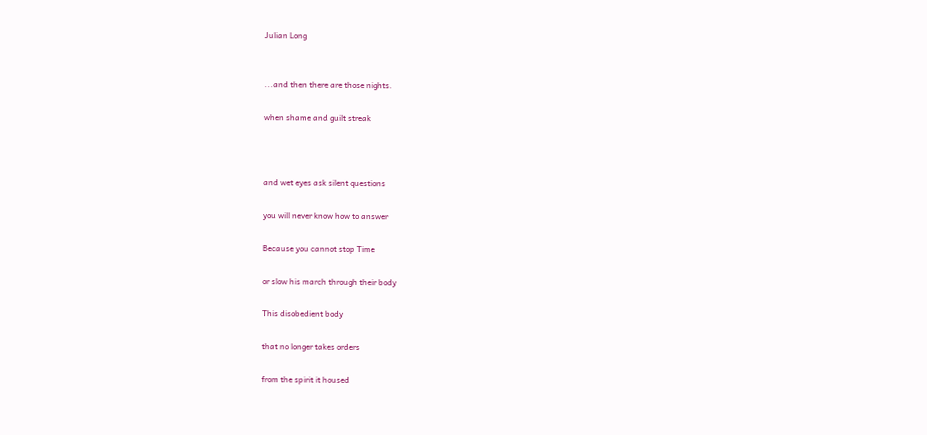Julian Long


...and then there are those nights.

when shame and guilt streak



and wet eyes ask silent questions

you will never know how to answer

Because you cannot stop Time

or slow his march through their body

This disobedient body

that no longer takes orders

from the spirit it housed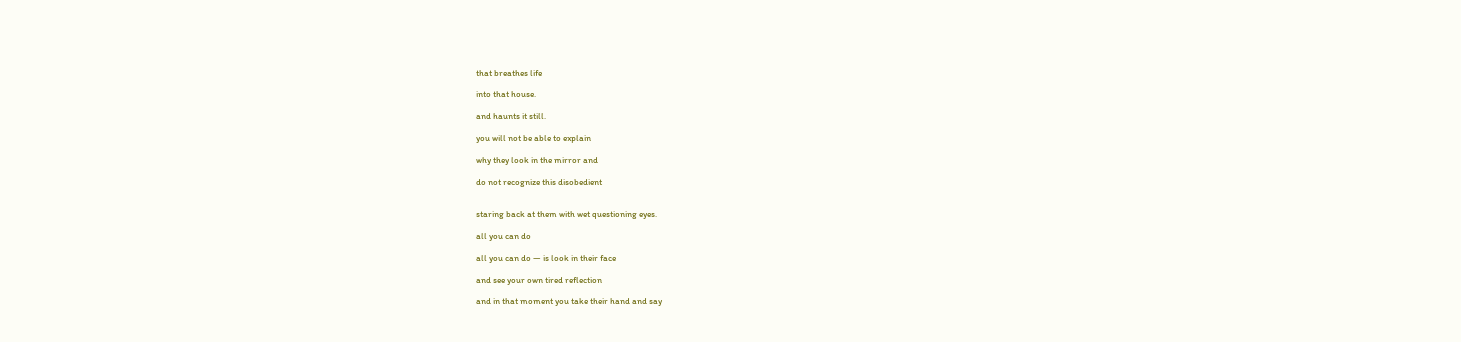that breathes life

into that house.

and haunts it still.

you will not be able to explain

why they look in the mirror and

do not recognize this disobedient


staring back at them with wet questioning eyes.

all you can do

all you can do — is look in their face

and see your own tired reflection

and in that moment you take their hand and say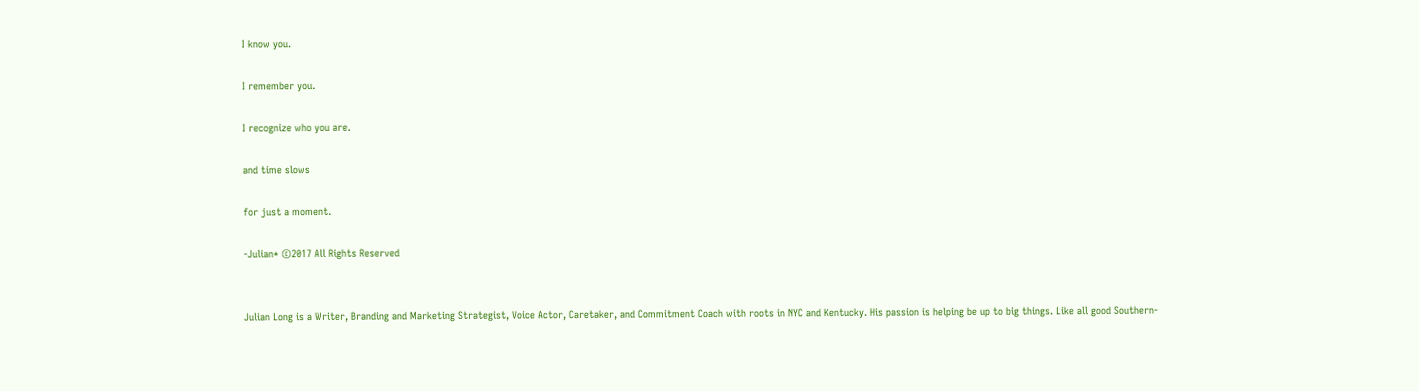I know you.

I remember you.

I recognize who you are.

and time slows

for just a moment.

-Julian* ©2017 All Rights Reserved


Julian Long is a Writer, Branding and Marketing Strategist, Voice Actor, Caretaker, and Commitment Coach with roots in NYC and Kentucky. His passion is helping be up to big things. Like all good Southern-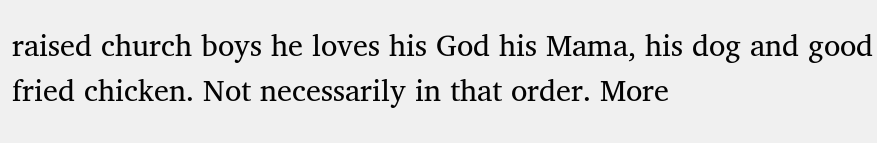raised church boys he loves his God his Mama, his dog and good fried chicken. Not necessarily in that order. More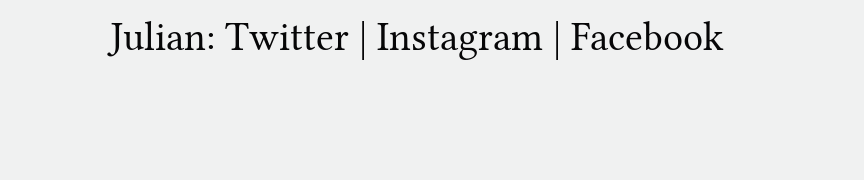Julian: Twitter | Instagram | Facebook